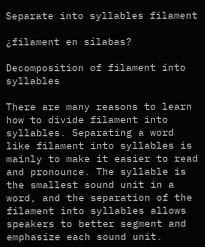Separate into syllables filament

¿filament en sílabas?

Decomposition of filament into syllables

There are many reasons to learn how to divide filament into syllables. Separating a word like filament into syllables is mainly to make it easier to read and pronounce. The syllable is the smallest sound unit in a word, and the separation of the filament into syllables allows speakers to better segment and emphasize each sound unit.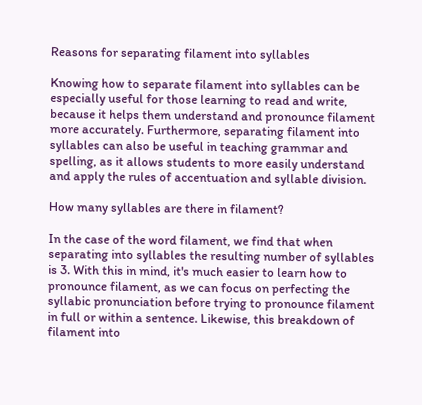Reasons for separating filament into syllables

Knowing how to separate filament into syllables can be especially useful for those learning to read and write, because it helps them understand and pronounce filament more accurately. Furthermore, separating filament into syllables can also be useful in teaching grammar and spelling, as it allows students to more easily understand and apply the rules of accentuation and syllable division.

How many syllables are there in filament?

In the case of the word filament, we find that when separating into syllables the resulting number of syllables is 3. With this in mind, it's much easier to learn how to pronounce filament, as we can focus on perfecting the syllabic pronunciation before trying to pronounce filament in full or within a sentence. Likewise, this breakdown of filament into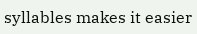syllables makes it easier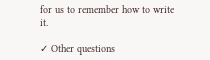for us to remember how to write it.

✓ Other questions